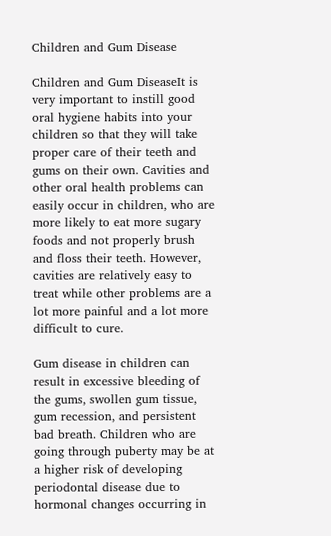Children and Gum Disease

Children and Gum DiseaseIt is very important to instill good oral hygiene habits into your children so that they will take proper care of their teeth and gums on their own. Cavities and other oral health problems can easily occur in children, who are more likely to eat more sugary foods and not properly brush and floss their teeth. However, cavities are relatively easy to treat while other problems are a lot more painful and a lot more difficult to cure.

Gum disease in children can result in excessive bleeding of the gums, swollen gum tissue, gum recession, and persistent bad breath. Children who are going through puberty may be at a higher risk of developing periodontal disease due to hormonal changes occurring in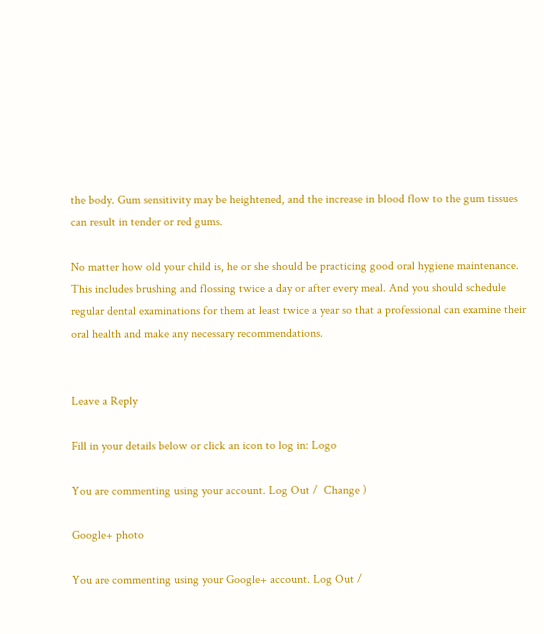the body. Gum sensitivity may be heightened, and the increase in blood flow to the gum tissues can result in tender or red gums.

No matter how old your child is, he or she should be practicing good oral hygiene maintenance. This includes brushing and flossing twice a day or after every meal. And you should schedule regular dental examinations for them at least twice a year so that a professional can examine their oral health and make any necessary recommendations.


Leave a Reply

Fill in your details below or click an icon to log in: Logo

You are commenting using your account. Log Out /  Change )

Google+ photo

You are commenting using your Google+ account. Log Out /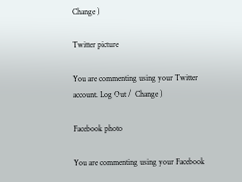Change )

Twitter picture

You are commenting using your Twitter account. Log Out /  Change )

Facebook photo

You are commenting using your Facebook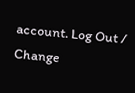account. Log Out /  Change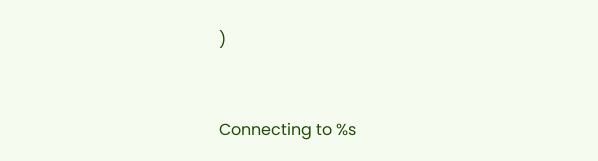)


Connecting to %s